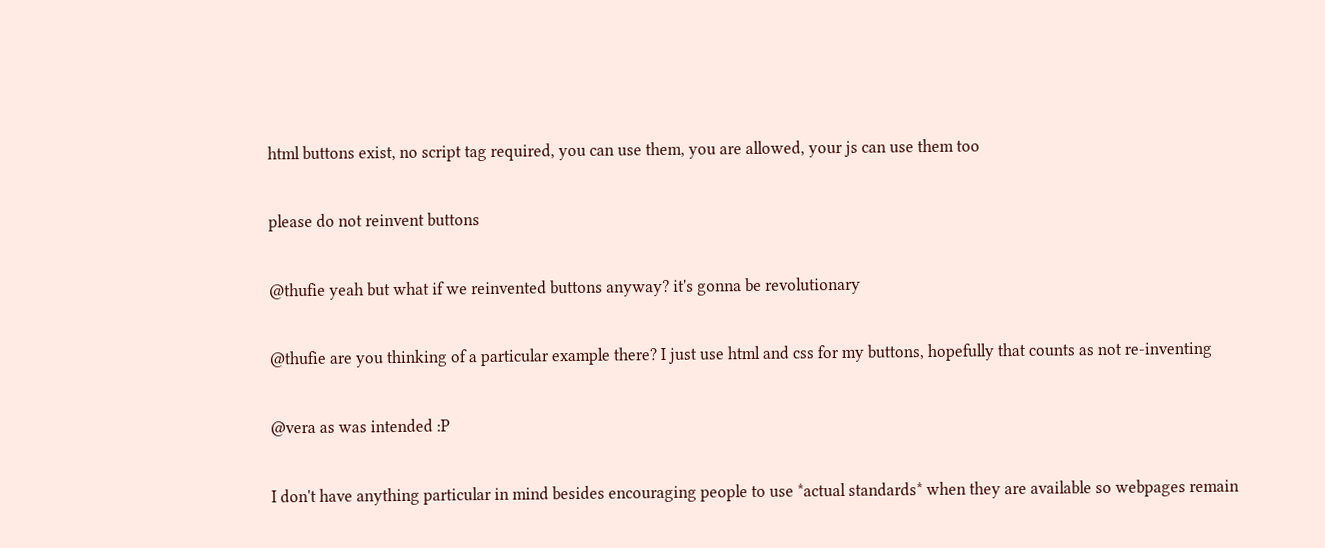html buttons exist, no script tag required, you can use them, you are allowed, your js can use them too

please do not reinvent buttons

@thufie yeah but what if we reinvented buttons anyway? it's gonna be revolutionary

@thufie are you thinking of a particular example there? I just use html and css for my buttons, hopefully that counts as not re-inventing

@vera as was intended :P

I don't have anything particular in mind besides encouraging people to use *actual standards* when they are available so webpages remain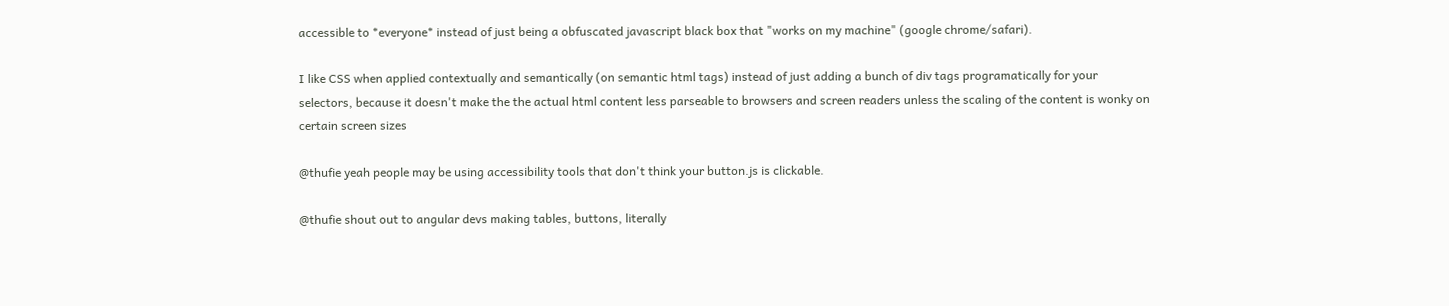accessible to *everyone* instead of just being a obfuscated javascript black box that "works on my machine" (google chrome/safari).

I like CSS when applied contextually and semantically (on semantic html tags) instead of just adding a bunch of div tags programatically for your selectors, because it doesn't make the the actual html content less parseable to browsers and screen readers unless the scaling of the content is wonky on certain screen sizes

@thufie yeah people may be using accessibility tools that don't think your button.js is clickable.

@thufie shout out to angular devs making tables, buttons, literally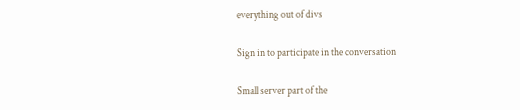everything out of divs

Sign in to participate in the conversation

Small server part of the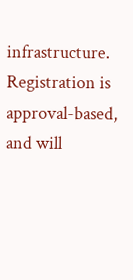infrastructure. Registration is approval-based, and will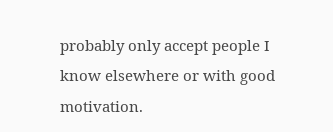probably only accept people I know elsewhere or with good motivation.